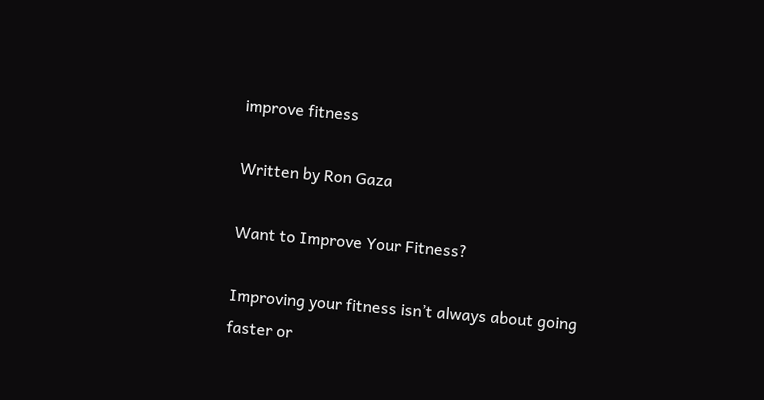improve fitness

Written by Ron Gaza

Want to Improve Your Fitness?

Improving your fitness isn’t always about going faster or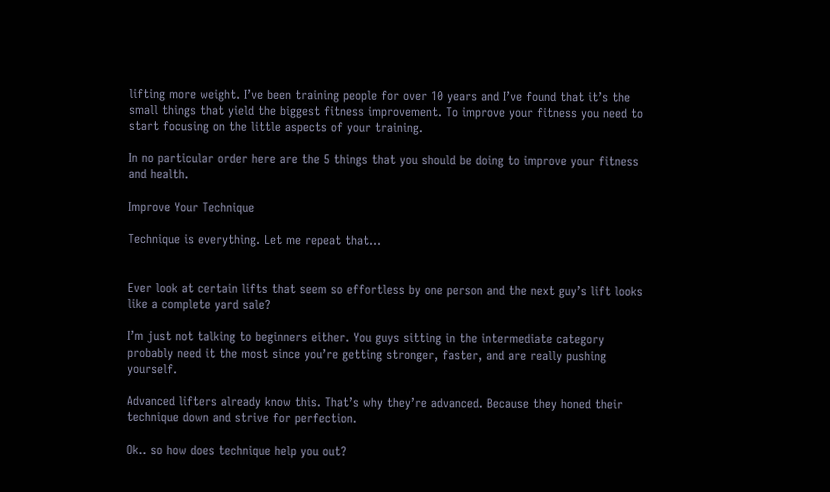lifting more weight. I’ve been training people for over 10 years and I’ve found that it’s the small things that yield the biggest fitness improvement. To improve your fitness you need to start focusing on the little aspects of your training.

In no particular order here are the 5 things that you should be doing to improve your fitness and health.

Improve Your Technique

Technique is everything. Let me repeat that…


Ever look at certain lifts that seem so effortless by one person and the next guy’s lift looks like a complete yard sale?

I’m just not talking to beginners either. You guys sitting in the intermediate category probably need it the most since you’re getting stronger, faster, and are really pushing yourself.

Advanced lifters already know this. That’s why they’re advanced. Because they honed their technique down and strive for perfection.

Ok.. so how does technique help you out?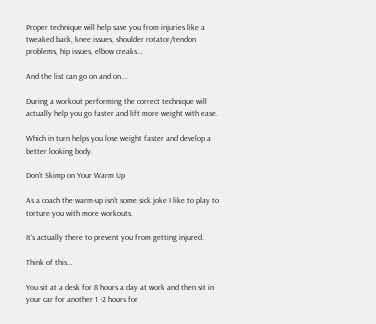Proper technique will help save you from injuries like a tweaked back, knee issues, shoulder rotator/tendon problems, hip issues, elbow creaks…

And the list can go on and on….

During a workout performing the correct technique will actually help you go faster and lift more weight with ease.

Which in turn helps you lose weight faster and develop a better looking body.

Don’t Skimp on Your Warm Up

As a coach the warm-up isn’t some sick joke I like to play to torture you with more workouts.

It’s actually there to prevent you from getting injured.

Think of this…

You sit at a desk for 8 hours a day at work and then sit in your car for another 1 -2 hours for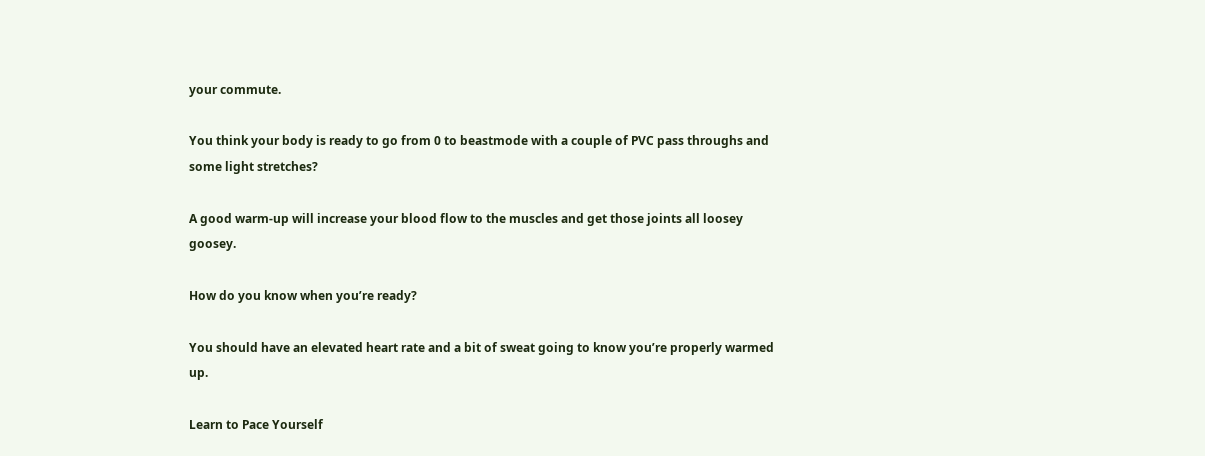your commute.

You think your body is ready to go from 0 to beastmode with a couple of PVC pass throughs and some light stretches?

A good warm-up will increase your blood flow to the muscles and get those joints all loosey goosey.

How do you know when you’re ready?

You should have an elevated heart rate and a bit of sweat going to know you’re properly warmed up.

Learn to Pace Yourself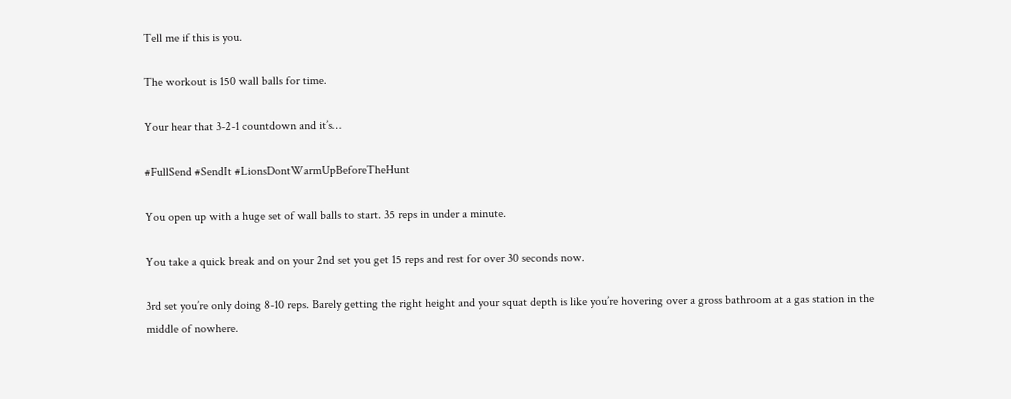Tell me if this is you.

The workout is 150 wall balls for time.

Your hear that 3-2-1 countdown and it’s…

#FullSend #SendIt #LionsDontWarmUpBeforeTheHunt

You open up with a huge set of wall balls to start. 35 reps in under a minute.

You take a quick break and on your 2nd set you get 15 reps and rest for over 30 seconds now.

3rd set you’re only doing 8-10 reps. Barely getting the right height and your squat depth is like you’re hovering over a gross bathroom at a gas station in the middle of nowhere.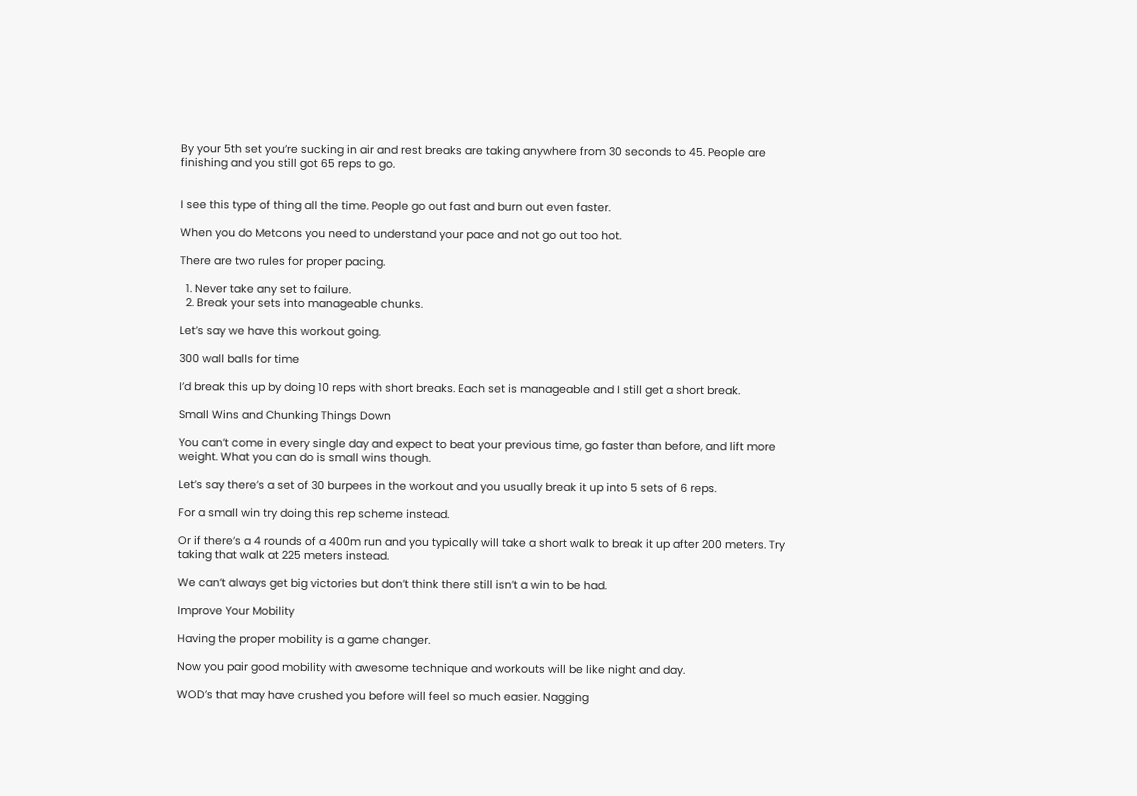By your 5th set you’re sucking in air and rest breaks are taking anywhere from 30 seconds to 45. People are finishing and you still got 65 reps to go.


I see this type of thing all the time. People go out fast and burn out even faster.

When you do Metcons you need to understand your pace and not go out too hot.

There are two rules for proper pacing.

  1. Never take any set to failure.
  2. Break your sets into manageable chunks.

Let’s say we have this workout going.

300 wall balls for time

I’d break this up by doing 10 reps with short breaks. Each set is manageable and I still get a short break.

Small Wins and Chunking Things Down

You can’t come in every single day and expect to beat your previous time, go faster than before, and lift more weight. What you can do is small wins though.

Let’s say there’s a set of 30 burpees in the workout and you usually break it up into 5 sets of 6 reps.

For a small win try doing this rep scheme instead.

Or if there’s a 4 rounds of a 400m run and you typically will take a short walk to break it up after 200 meters. Try taking that walk at 225 meters instead.

We can’t always get big victories but don’t think there still isn’t a win to be had.

Improve Your Mobility

Having the proper mobility is a game changer.

Now you pair good mobility with awesome technique and workouts will be like night and day.

WOD’s that may have crushed you before will feel so much easier. Nagging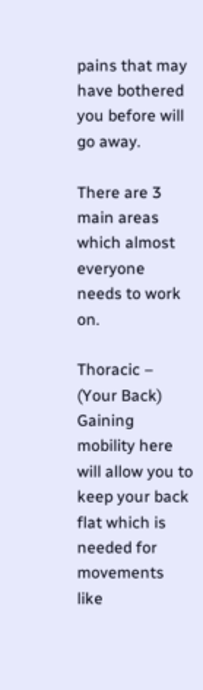pains that may have bothered you before will go away.

There are 3 main areas which almost everyone needs to work on.

Thoracic – (Your Back) Gaining mobility here will allow you to keep your back flat which is needed for movements like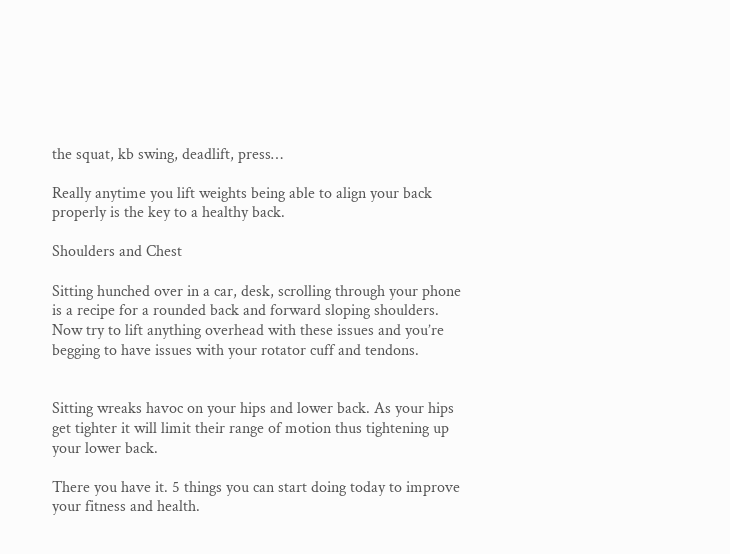the squat, kb swing, deadlift, press…

Really anytime you lift weights being able to align your back properly is the key to a healthy back.

Shoulders and Chest

Sitting hunched over in a car, desk, scrolling through your phone is a recipe for a rounded back and forward sloping shoulders. Now try to lift anything overhead with these issues and you’re begging to have issues with your rotator cuff and tendons.


Sitting wreaks havoc on your hips and lower back. As your hips get tighter it will limit their range of motion thus tightening up your lower back.

There you have it. 5 things you can start doing today to improve your fitness and health.